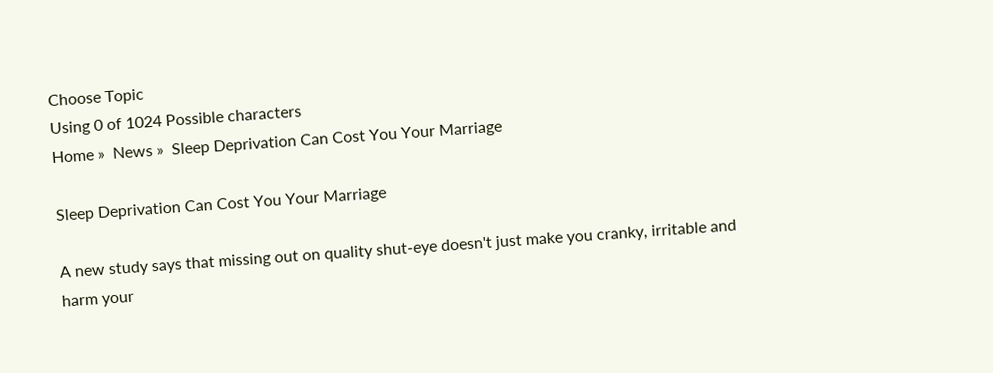Choose Topic
Using 0 of 1024 Possible characters
Home »  News »  Sleep Deprivation Can Cost You Your Marriage

Sleep Deprivation Can Cost You Your Marriage

A new study says that missing out on quality shut-eye doesn't just make you cranky, irritable and harm your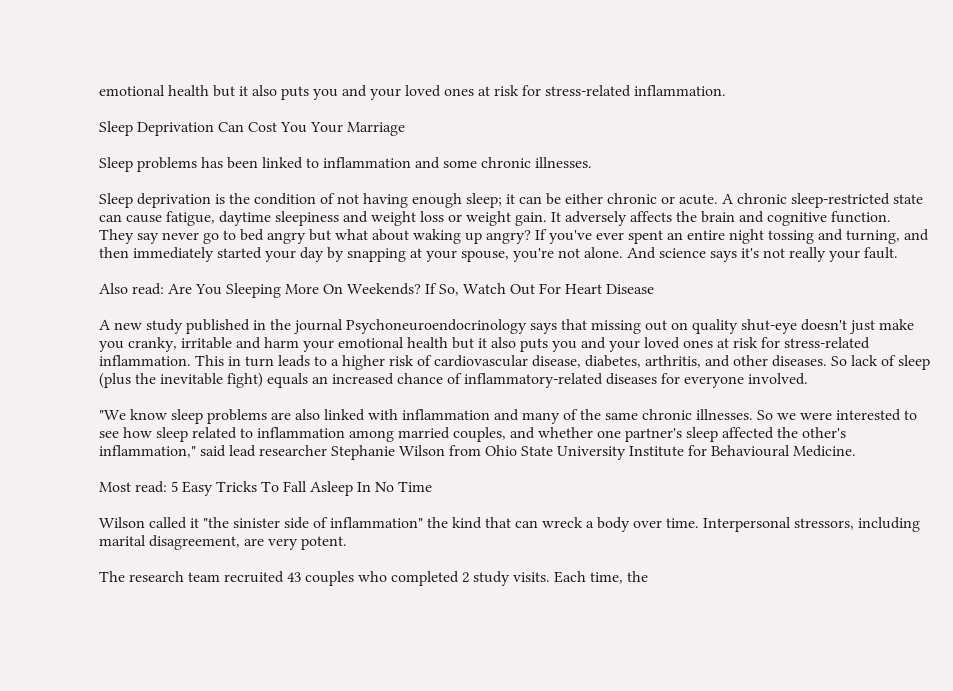emotional health but it also puts you and your loved ones at risk for stress-related inflammation.

Sleep Deprivation Can Cost You Your Marriage

Sleep problems has been linked to inflammation and some chronic illnesses.

Sleep deprivation is the condition of not having enough sleep; it can be either chronic or acute. A chronic sleep-restricted state can cause fatigue, daytime sleepiness and weight loss or weight gain. It adversely affects the brain and cognitive function.
They say never go to bed angry but what about waking up angry? If you've ever spent an entire night tossing and turning, and then immediately started your day by snapping at your spouse, you're not alone. And science says it's not really your fault.

Also read: Are You Sleeping More On Weekends? If So, Watch Out For Heart Disease

A new study published in the journal Psychoneuroendocrinology says that missing out on quality shut-eye doesn't just make you cranky, irritable and harm your emotional health but it also puts you and your loved ones at risk for stress-related inflammation. This in turn leads to a higher risk of cardiovascular disease, diabetes, arthritis, and other diseases. So lack of sleep (plus the inevitable fight) equals an increased chance of inflammatory-related diseases for everyone involved.

"We know sleep problems are also linked with inflammation and many of the same chronic illnesses. So we were interested to see how sleep related to inflammation among married couples, and whether one partner's sleep affected the other's inflammation," said lead researcher Stephanie Wilson from Ohio State University Institute for Behavioural Medicine.

Most read: 5 Easy Tricks To Fall Asleep In No Time

Wilson called it "the sinister side of inflammation" the kind that can wreck a body over time. Interpersonal stressors, including marital disagreement, are very potent.

The research team recruited 43 couples who completed 2 study visits. Each time, the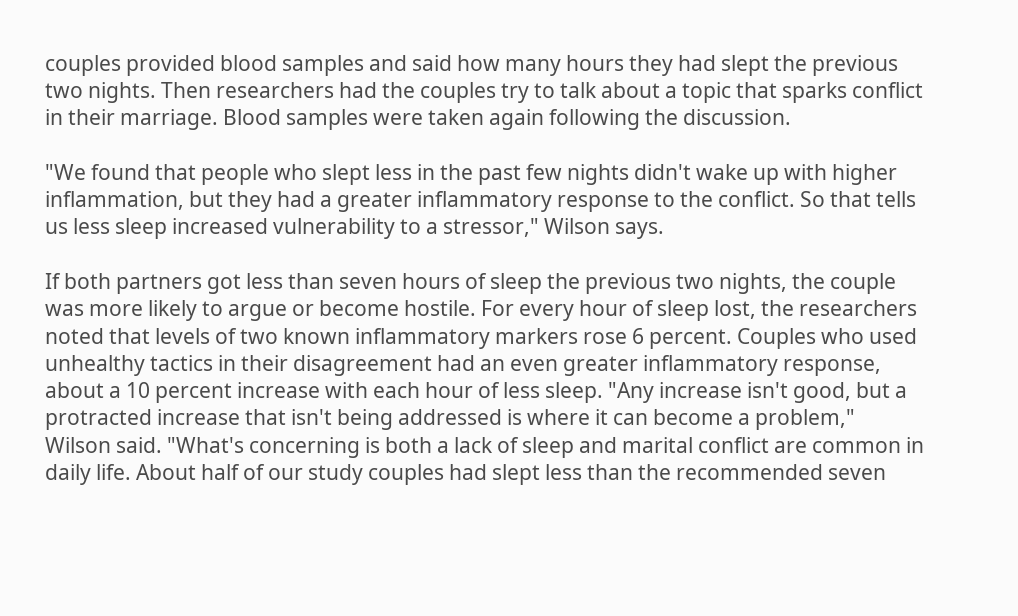couples provided blood samples and said how many hours they had slept the previous two nights. Then researchers had the couples try to talk about a topic that sparks conflict in their marriage. Blood samples were taken again following the discussion.

"We found that people who slept less in the past few nights didn't wake up with higher inflammation, but they had a greater inflammatory response to the conflict. So that tells us less sleep increased vulnerability to a stressor," Wilson says.

If both partners got less than seven hours of sleep the previous two nights, the couple was more likely to argue or become hostile. For every hour of sleep lost, the researchers noted that levels of two known inflammatory markers rose 6 percent. Couples who used unhealthy tactics in their disagreement had an even greater inflammatory response, about a 10 percent increase with each hour of less sleep. "Any increase isn't good, but a protracted increase that isn't being addressed is where it can become a problem," Wilson said. "What's concerning is both a lack of sleep and marital conflict are common in daily life. About half of our study couples had slept less than the recommended seven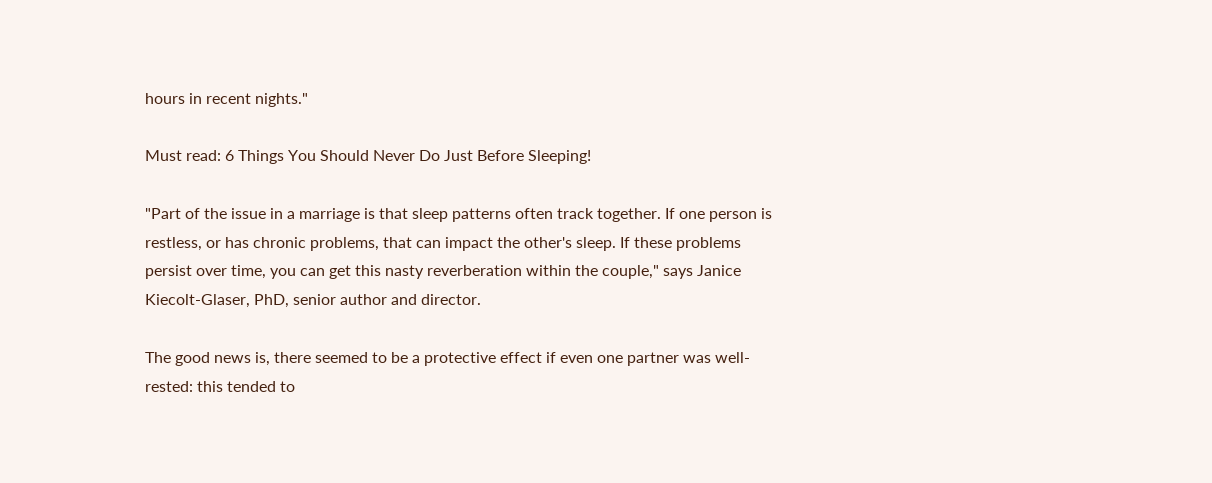hours in recent nights."

Must read: 6 Things You Should Never Do Just Before Sleeping!

"Part of the issue in a marriage is that sleep patterns often track together. If one person is restless, or has chronic problems, that can impact the other's sleep. If these problems persist over time, you can get this nasty reverberation within the couple," says Janice Kiecolt-Glaser, PhD, senior author and director.

The good news is, there seemed to be a protective effect if even one partner was well-rested: this tended to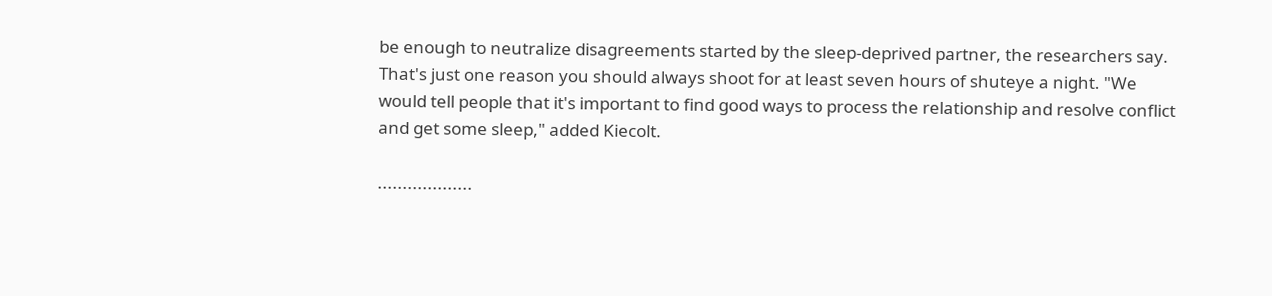be enough to neutralize disagreements started by the sleep-deprived partner, the researchers say. That's just one reason you should always shoot for at least seven hours of shuteye a night. "We would tell people that it's important to find good ways to process the relationship and resolve conflict and get some sleep," added Kiecolt.

...................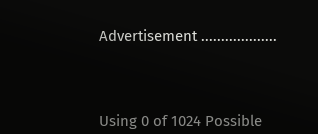Advertisement ...................




Using 0 of 1024 Possible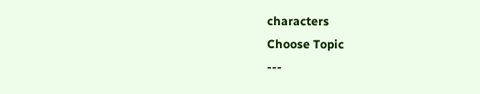characters
Choose Topic
---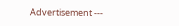Advertisement ---